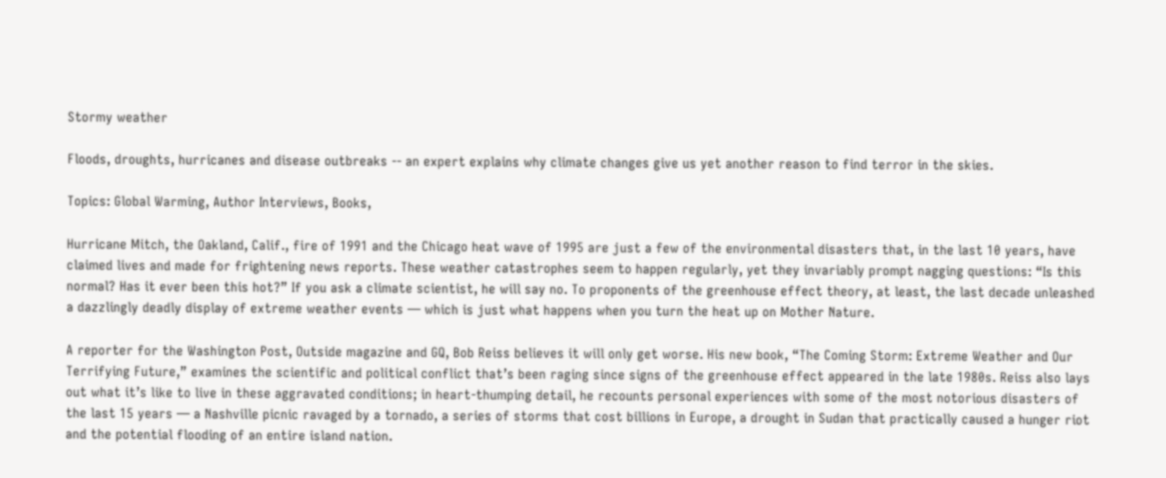Stormy weather

Floods, droughts, hurricanes and disease outbreaks -- an expert explains why climate changes give us yet another reason to find terror in the skies.

Topics: Global Warming, Author Interviews, Books,

Hurricane Mitch, the Oakland, Calif., fire of 1991 and the Chicago heat wave of 1995 are just a few of the environmental disasters that, in the last 10 years, have claimed lives and made for frightening news reports. These weather catastrophes seem to happen regularly, yet they invariably prompt nagging questions: “Is this normal? Has it ever been this hot?” If you ask a climate scientist, he will say no. To proponents of the greenhouse effect theory, at least, the last decade unleashed a dazzlingly deadly display of extreme weather events — which is just what happens when you turn the heat up on Mother Nature.

A reporter for the Washington Post, Outside magazine and GQ, Bob Reiss believes it will only get worse. His new book, “The Coming Storm: Extreme Weather and Our Terrifying Future,” examines the scientific and political conflict that’s been raging since signs of the greenhouse effect appeared in the late 1980s. Reiss also lays out what it’s like to live in these aggravated conditions; in heart-thumping detail, he recounts personal experiences with some of the most notorious disasters of the last 15 years — a Nashville picnic ravaged by a tornado, a series of storms that cost billions in Europe, a drought in Sudan that practically caused a hunger riot and the potential flooding of an entire island nation.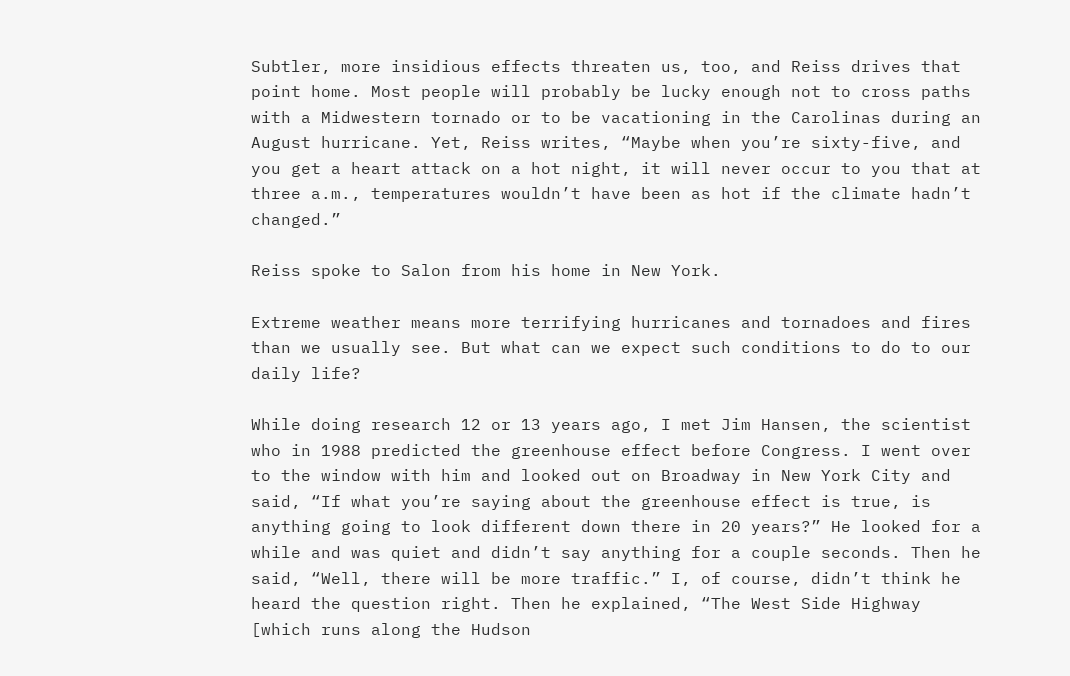Subtler, more insidious effects threaten us, too, and Reiss drives that point home. Most people will probably be lucky enough not to cross paths with a Midwestern tornado or to be vacationing in the Carolinas during an August hurricane. Yet, Reiss writes, “Maybe when you’re sixty-five, and you get a heart attack on a hot night, it will never occur to you that at three a.m., temperatures wouldn’t have been as hot if the climate hadn’t changed.”

Reiss spoke to Salon from his home in New York.

Extreme weather means more terrifying hurricanes and tornadoes and fires than we usually see. But what can we expect such conditions to do to our daily life?

While doing research 12 or 13 years ago, I met Jim Hansen, the scientist who in 1988 predicted the greenhouse effect before Congress. I went over to the window with him and looked out on Broadway in New York City and said, “If what you’re saying about the greenhouse effect is true, is anything going to look different down there in 20 years?” He looked for a while and was quiet and didn’t say anything for a couple seconds. Then he said, “Well, there will be more traffic.” I, of course, didn’t think he heard the question right. Then he explained, “The West Side Highway [which runs along the Hudson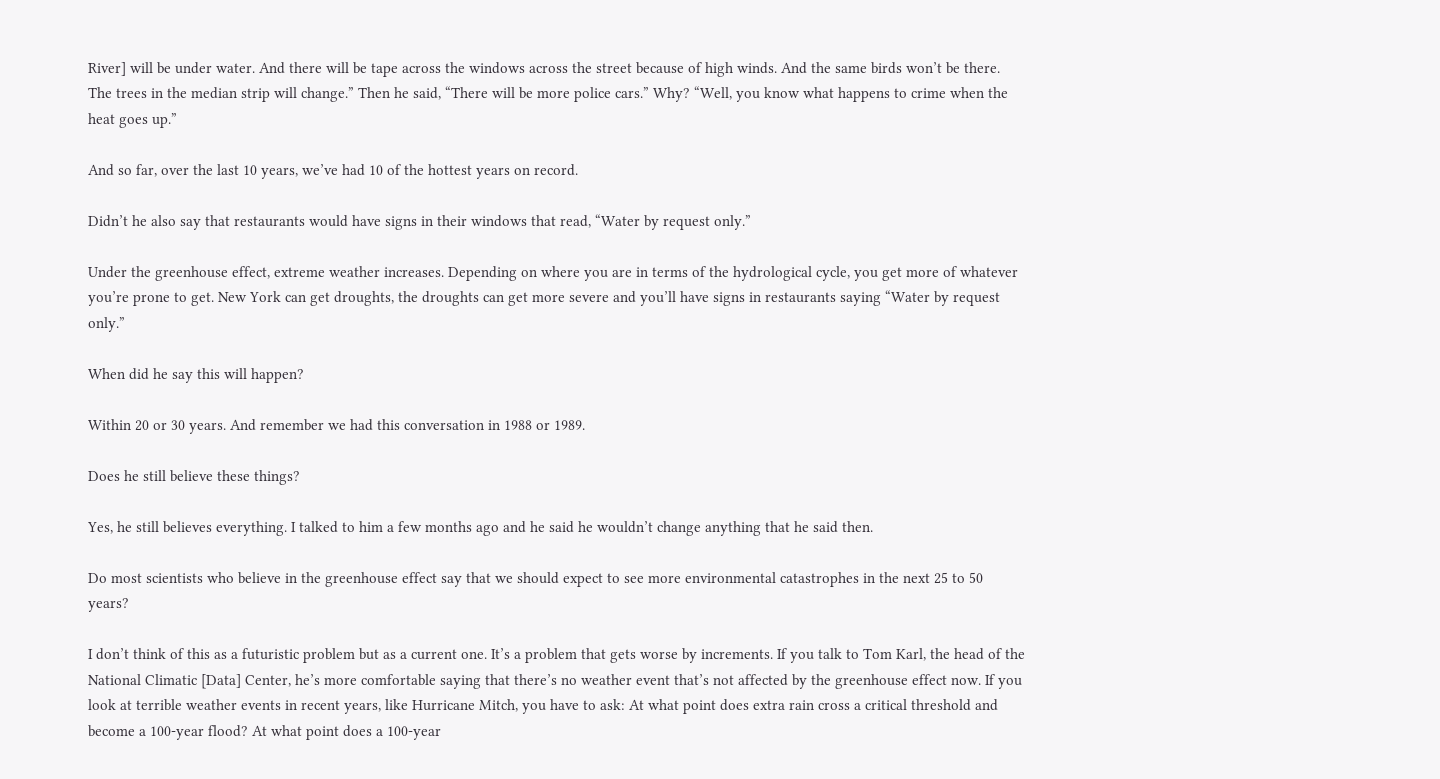River] will be under water. And there will be tape across the windows across the street because of high winds. And the same birds won’t be there. The trees in the median strip will change.” Then he said, “There will be more police cars.” Why? “Well, you know what happens to crime when the heat goes up.”

And so far, over the last 10 years, we’ve had 10 of the hottest years on record.

Didn’t he also say that restaurants would have signs in their windows that read, “Water by request only.”

Under the greenhouse effect, extreme weather increases. Depending on where you are in terms of the hydrological cycle, you get more of whatever you’re prone to get. New York can get droughts, the droughts can get more severe and you’ll have signs in restaurants saying “Water by request only.”

When did he say this will happen?

Within 20 or 30 years. And remember we had this conversation in 1988 or 1989.

Does he still believe these things?

Yes, he still believes everything. I talked to him a few months ago and he said he wouldn’t change anything that he said then.

Do most scientists who believe in the greenhouse effect say that we should expect to see more environmental catastrophes in the next 25 to 50 years?

I don’t think of this as a futuristic problem but as a current one. It’s a problem that gets worse by increments. If you talk to Tom Karl, the head of the National Climatic [Data] Center, he’s more comfortable saying that there’s no weather event that’s not affected by the greenhouse effect now. If you look at terrible weather events in recent years, like Hurricane Mitch, you have to ask: At what point does extra rain cross a critical threshold and become a 100-year flood? At what point does a 100-year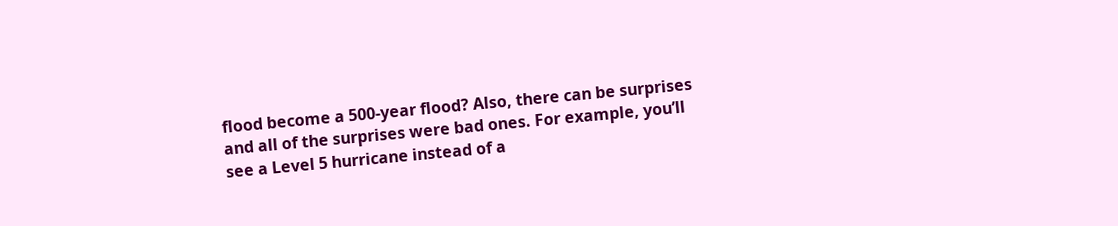flood become a 500-year flood? Also, there can be surprises and all of the surprises were bad ones. For example, you’ll see a Level 5 hurricane instead of a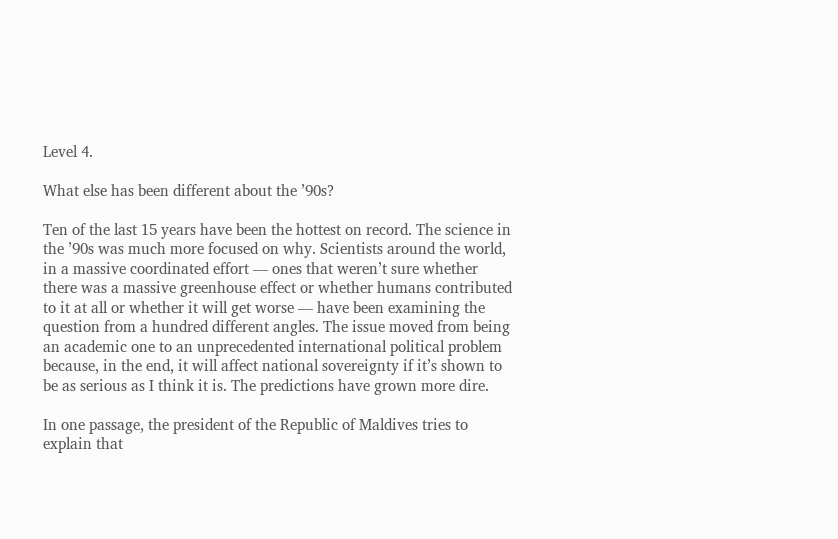Level 4.

What else has been different about the ’90s?

Ten of the last 15 years have been the hottest on record. The science in the ’90s was much more focused on why. Scientists around the world, in a massive coordinated effort — ones that weren’t sure whether there was a massive greenhouse effect or whether humans contributed to it at all or whether it will get worse — have been examining the question from a hundred different angles. The issue moved from being an academic one to an unprecedented international political problem because, in the end, it will affect national sovereignty if it’s shown to be as serious as I think it is. The predictions have grown more dire.

In one passage, the president of the Republic of Maldives tries to explain that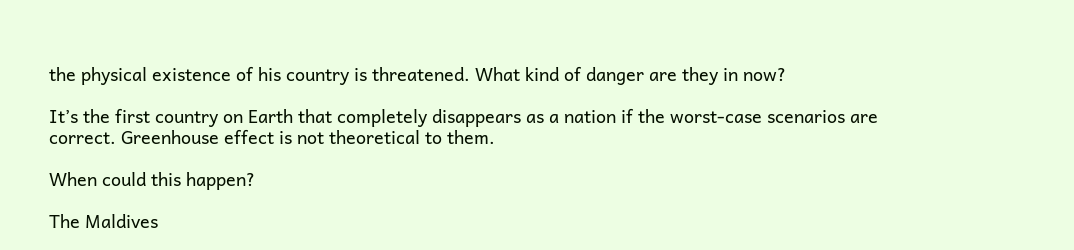the physical existence of his country is threatened. What kind of danger are they in now?

It’s the first country on Earth that completely disappears as a nation if the worst-case scenarios are correct. Greenhouse effect is not theoretical to them.

When could this happen?

The Maldives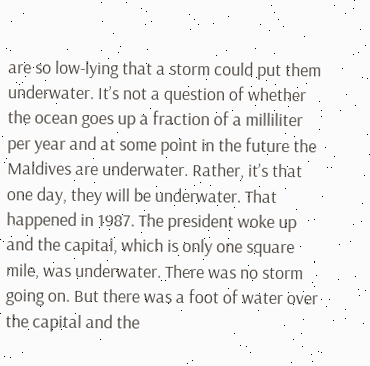are so low-lying that a storm could put them underwater. It’s not a question of whether the ocean goes up a fraction of a milliliter per year and at some point in the future the Maldives are underwater. Rather, it’s that one day, they will be underwater. That happened in 1987. The president woke up and the capital, which is only one square mile, was underwater. There was no storm going on. But there was a foot of water over the capital and the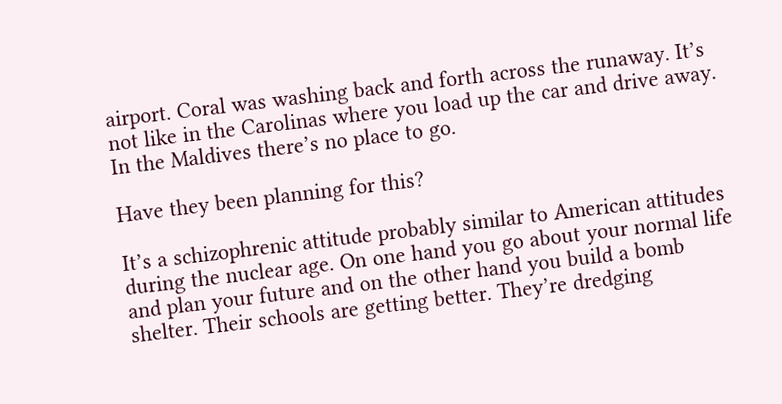airport. Coral was washing back and forth across the runaway. It’s not like in the Carolinas where you load up the car and drive away. In the Maldives there’s no place to go.

Have they been planning for this?

It’s a schizophrenic attitude probably similar to American attitudes during the nuclear age. On one hand you go about your normal life and plan your future and on the other hand you build a bomb shelter. Their schools are getting better. They’re dredging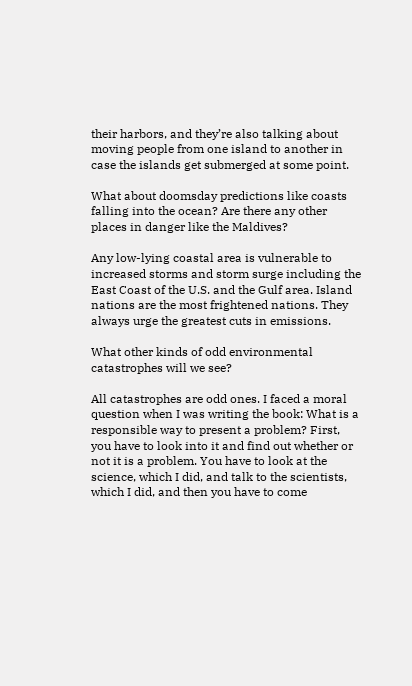their harbors, and they’re also talking about moving people from one island to another in case the islands get submerged at some point.

What about doomsday predictions like coasts falling into the ocean? Are there any other places in danger like the Maldives?

Any low-lying coastal area is vulnerable to increased storms and storm surge including the East Coast of the U.S. and the Gulf area. Island nations are the most frightened nations. They always urge the greatest cuts in emissions.

What other kinds of odd environmental catastrophes will we see?

All catastrophes are odd ones. I faced a moral question when I was writing the book: What is a responsible way to present a problem? First, you have to look into it and find out whether or not it is a problem. You have to look at the science, which I did, and talk to the scientists, which I did, and then you have to come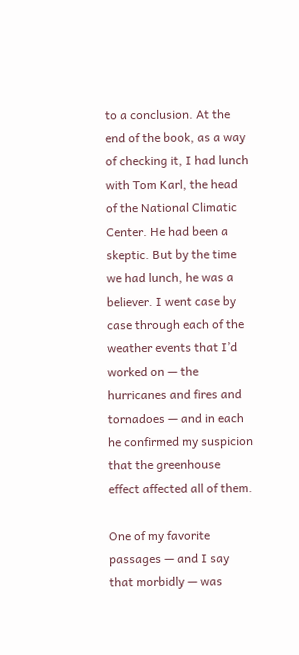to a conclusion. At the end of the book, as a way of checking it, I had lunch with Tom Karl, the head of the National Climatic Center. He had been a skeptic. But by the time we had lunch, he was a believer. I went case by case through each of the weather events that I’d worked on — the hurricanes and fires and tornadoes — and in each he confirmed my suspicion that the greenhouse effect affected all of them.

One of my favorite passages — and I say that morbidly — was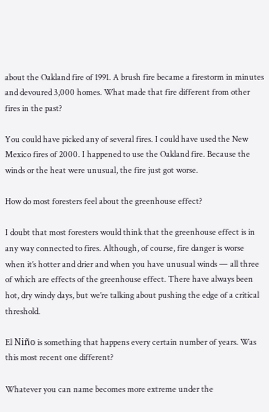about the Oakland fire of 1991. A brush fire became a firestorm in minutes and devoured 3,000 homes. What made that fire different from other fires in the past?

You could have picked any of several fires. I could have used the New Mexico fires of 2000. I happened to use the Oakland fire. Because the winds or the heat were unusual, the fire just got worse.

How do most foresters feel about the greenhouse effect?

I doubt that most foresters would think that the greenhouse effect is in any way connected to fires. Although, of course, fire danger is worse when it’s hotter and drier and when you have unusual winds — all three of which are effects of the greenhouse effect. There have always been hot, dry windy days, but we’re talking about pushing the edge of a critical threshold.

El Niño is something that happens every certain number of years. Was this most recent one different?

Whatever you can name becomes more extreme under the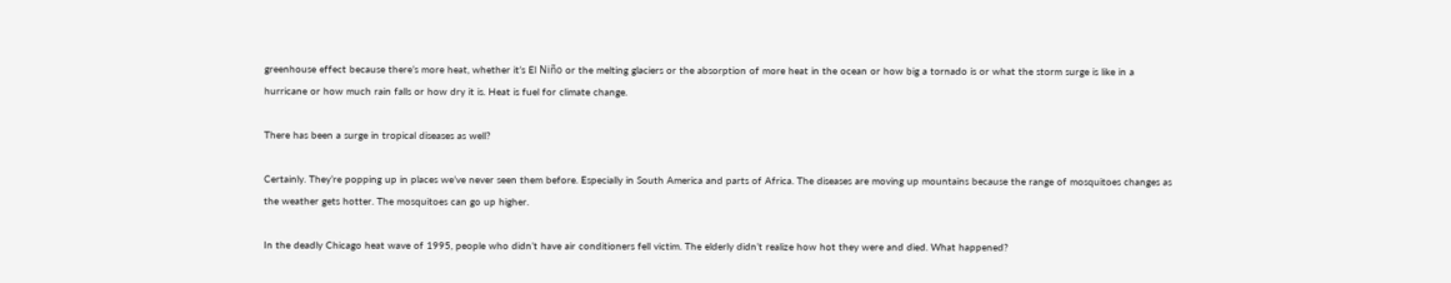greenhouse effect because there’s more heat, whether it’s El Niño or the melting glaciers or the absorption of more heat in the ocean or how big a tornado is or what the storm surge is like in a hurricane or how much rain falls or how dry it is. Heat is fuel for climate change.

There has been a surge in tropical diseases as well?

Certainly. They’re popping up in places we’ve never seen them before. Especially in South America and parts of Africa. The diseases are moving up mountains because the range of mosquitoes changes as the weather gets hotter. The mosquitoes can go up higher.

In the deadly Chicago heat wave of 1995, people who didn’t have air conditioners fell victim. The elderly didn’t realize how hot they were and died. What happened?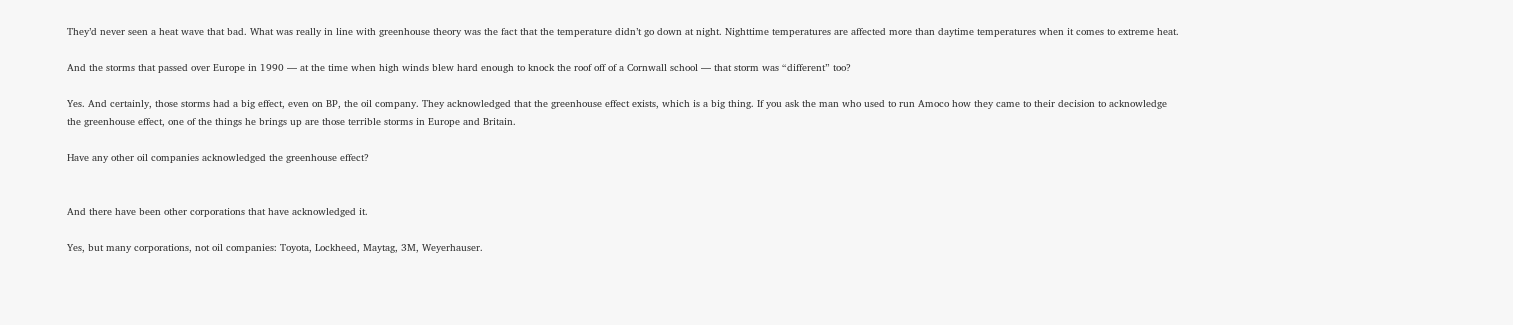They’d never seen a heat wave that bad. What was really in line with greenhouse theory was the fact that the temperature didn’t go down at night. Nighttime temperatures are affected more than daytime temperatures when it comes to extreme heat.

And the storms that passed over Europe in 1990 — at the time when high winds blew hard enough to knock the roof off of a Cornwall school — that storm was “different” too?

Yes. And certainly, those storms had a big effect, even on BP, the oil company. They acknowledged that the greenhouse effect exists, which is a big thing. If you ask the man who used to run Amoco how they came to their decision to acknowledge the greenhouse effect, one of the things he brings up are those terrible storms in Europe and Britain.

Have any other oil companies acknowledged the greenhouse effect?


And there have been other corporations that have acknowledged it.

Yes, but many corporations, not oil companies: Toyota, Lockheed, Maytag, 3M, Weyerhauser.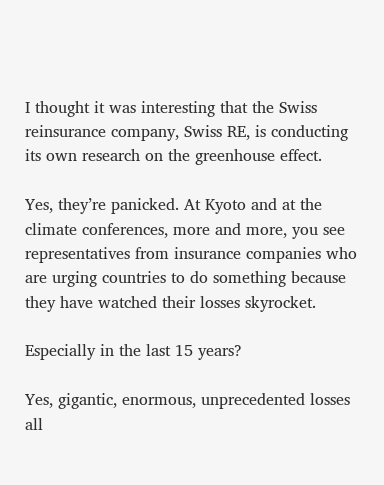I thought it was interesting that the Swiss reinsurance company, Swiss RE, is conducting its own research on the greenhouse effect.

Yes, they’re panicked. At Kyoto and at the climate conferences, more and more, you see representatives from insurance companies who are urging countries to do something because they have watched their losses skyrocket.

Especially in the last 15 years?

Yes, gigantic, enormous, unprecedented losses all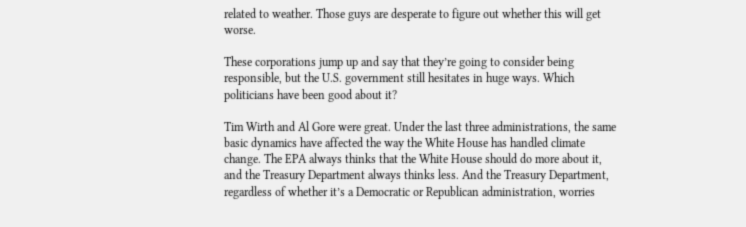related to weather. Those guys are desperate to figure out whether this will get worse.

These corporations jump up and say that they’re going to consider being responsible, but the U.S. government still hesitates in huge ways. Which politicians have been good about it?

Tim Wirth and Al Gore were great. Under the last three administrations, the same basic dynamics have affected the way the White House has handled climate change. The EPA always thinks that the White House should do more about it, and the Treasury Department always thinks less. And the Treasury Department, regardless of whether it’s a Democratic or Republican administration, worries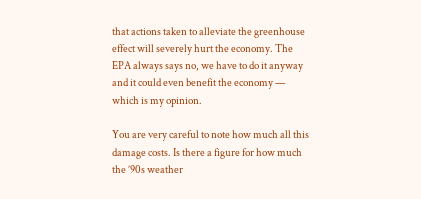that actions taken to alleviate the greenhouse effect will severely hurt the economy. The EPA always says no, we have to do it anyway and it could even benefit the economy — which is my opinion.

You are very careful to note how much all this damage costs. Is there a figure for how much the ’90s weather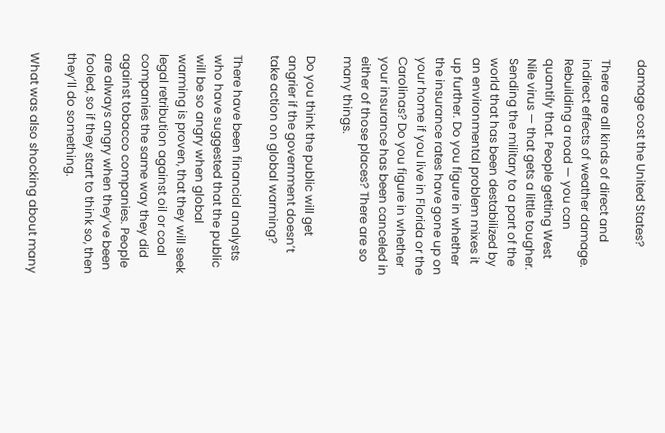damage cost the United States?

There are all kinds of direct and indirect effects of weather damage. Rebuilding a road — you can quantify that. People getting West Nile virus — that gets a little tougher. Sending the military to a part of the world that has been destabilized by an environmental problem mixes it up further. Do you figure in whether the insurance rates have gone up on your home if you live in Florida or the Carolinas? Do you figure in whether your insurance has been canceled in either of those places? There are so many things.

Do you think the public will get angrier if the government doesn’t take action on global warming?

There have been financial analysts who have suggested that the public will be so angry when global warming is proven, that they will seek legal retribution against oil or coal companies the same way they did against tobacco companies. People are always angry when they’ve been fooled, so if they start to think so, then they’ll do something.

What was also shocking about many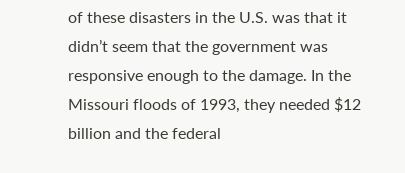of these disasters in the U.S. was that it didn’t seem that the government was responsive enough to the damage. In the Missouri floods of 1993, they needed $12 billion and the federal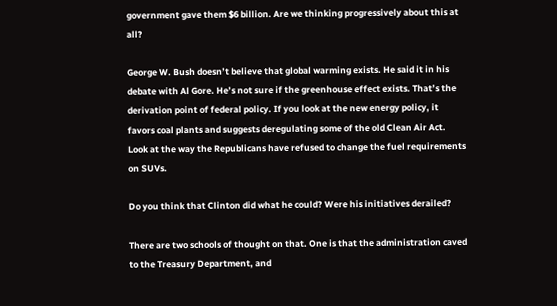government gave them $6 billion. Are we thinking progressively about this at all?

George W. Bush doesn’t believe that global warming exists. He said it in his debate with Al Gore. He’s not sure if the greenhouse effect exists. That’s the derivation point of federal policy. If you look at the new energy policy, it favors coal plants and suggests deregulating some of the old Clean Air Act. Look at the way the Republicans have refused to change the fuel requirements on SUVs.

Do you think that Clinton did what he could? Were his initiatives derailed?

There are two schools of thought on that. One is that the administration caved to the Treasury Department, and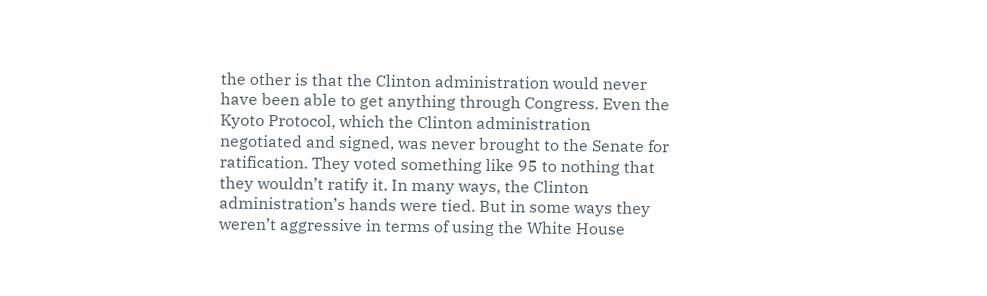the other is that the Clinton administration would never have been able to get anything through Congress. Even the Kyoto Protocol, which the Clinton administration negotiated and signed, was never brought to the Senate for ratification. They voted something like 95 to nothing that they wouldn’t ratify it. In many ways, the Clinton administration’s hands were tied. But in some ways they weren’t aggressive in terms of using the White House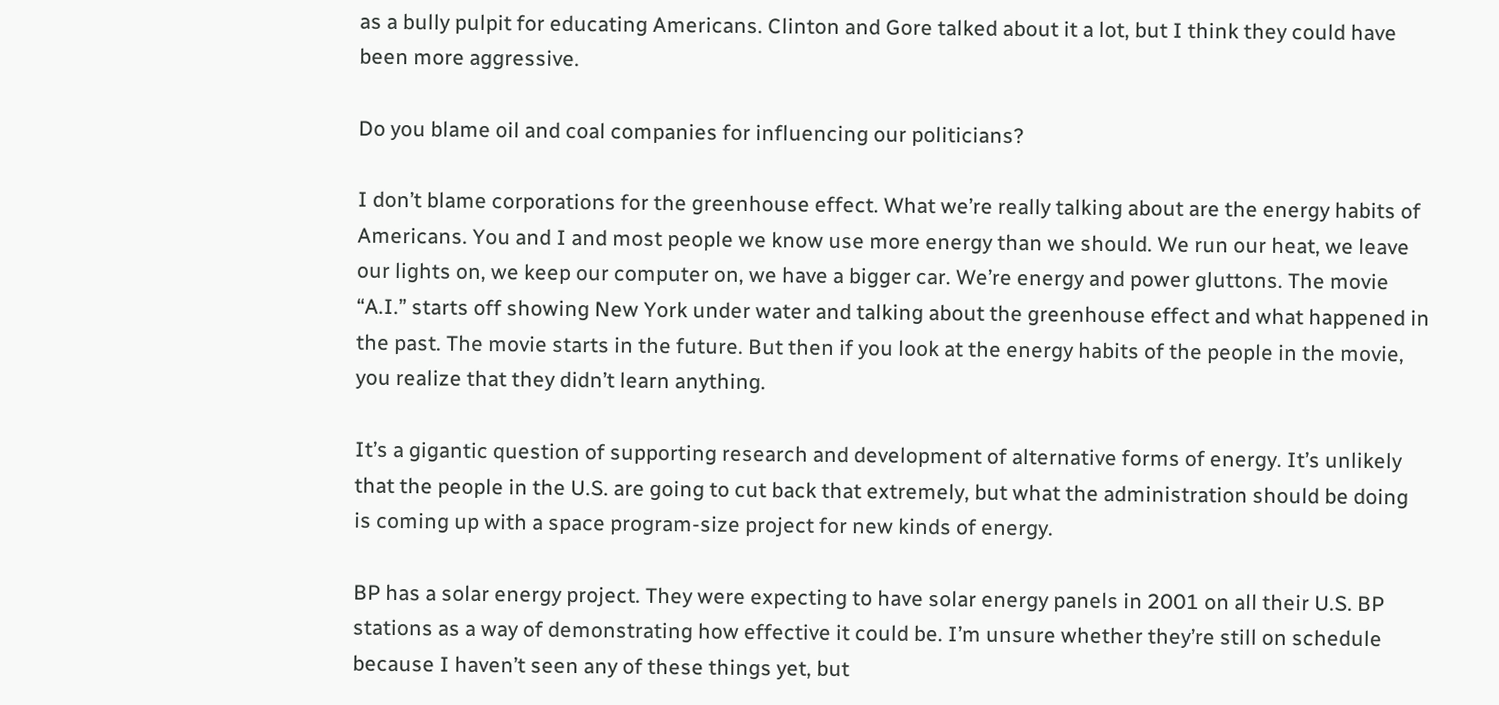as a bully pulpit for educating Americans. Clinton and Gore talked about it a lot, but I think they could have been more aggressive.

Do you blame oil and coal companies for influencing our politicians?

I don’t blame corporations for the greenhouse effect. What we’re really talking about are the energy habits of Americans. You and I and most people we know use more energy than we should. We run our heat, we leave our lights on, we keep our computer on, we have a bigger car. We’re energy and power gluttons. The movie “A.I.” starts off showing New York under water and talking about the greenhouse effect and what happened in the past. The movie starts in the future. But then if you look at the energy habits of the people in the movie, you realize that they didn’t learn anything.

It’s a gigantic question of supporting research and development of alternative forms of energy. It’s unlikely that the people in the U.S. are going to cut back that extremely, but what the administration should be doing is coming up with a space program-size project for new kinds of energy.

BP has a solar energy project. They were expecting to have solar energy panels in 2001 on all their U.S. BP stations as a way of demonstrating how effective it could be. I’m unsure whether they’re still on schedule because I haven’t seen any of these things yet, but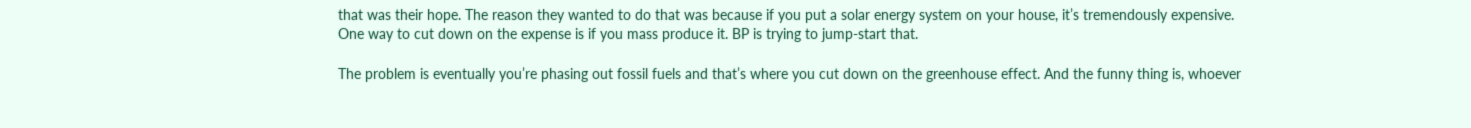that was their hope. The reason they wanted to do that was because if you put a solar energy system on your house, it’s tremendously expensive. One way to cut down on the expense is if you mass produce it. BP is trying to jump-start that.

The problem is eventually you’re phasing out fossil fuels and that’s where you cut down on the greenhouse effect. And the funny thing is, whoever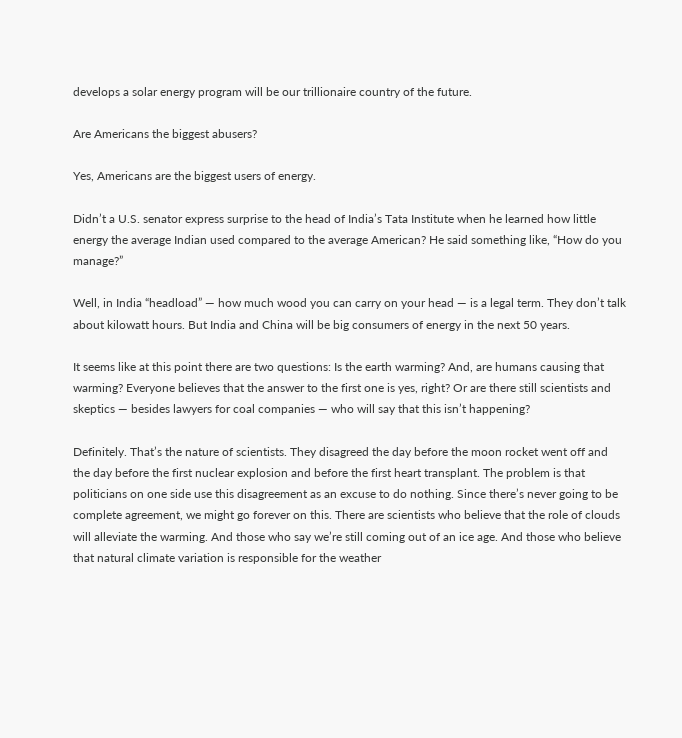develops a solar energy program will be our trillionaire country of the future.

Are Americans the biggest abusers?

Yes, Americans are the biggest users of energy.

Didn’t a U.S. senator express surprise to the head of India’s Tata Institute when he learned how little energy the average Indian used compared to the average American? He said something like, “How do you manage?”

Well, in India “headload” — how much wood you can carry on your head — is a legal term. They don’t talk about kilowatt hours. But India and China will be big consumers of energy in the next 50 years.

It seems like at this point there are two questions: Is the earth warming? And, are humans causing that warming? Everyone believes that the answer to the first one is yes, right? Or are there still scientists and skeptics — besides lawyers for coal companies — who will say that this isn’t happening?

Definitely. That’s the nature of scientists. They disagreed the day before the moon rocket went off and the day before the first nuclear explosion and before the first heart transplant. The problem is that politicians on one side use this disagreement as an excuse to do nothing. Since there’s never going to be complete agreement, we might go forever on this. There are scientists who believe that the role of clouds will alleviate the warming. And those who say we’re still coming out of an ice age. And those who believe that natural climate variation is responsible for the weather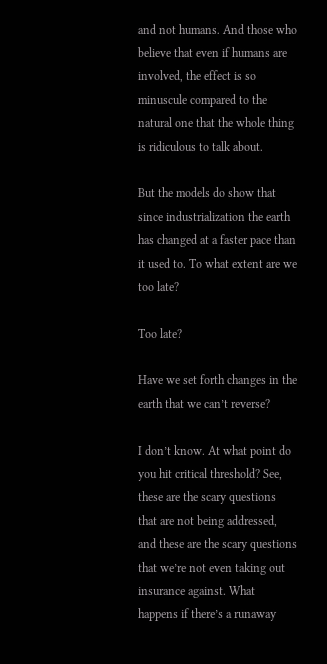and not humans. And those who believe that even if humans are involved, the effect is so minuscule compared to the natural one that the whole thing is ridiculous to talk about.

But the models do show that since industrialization the earth has changed at a faster pace than it used to. To what extent are we too late?

Too late?

Have we set forth changes in the earth that we can’t reverse?

I don’t know. At what point do you hit critical threshold? See, these are the scary questions that are not being addressed, and these are the scary questions that we’re not even taking out insurance against. What happens if there’s a runaway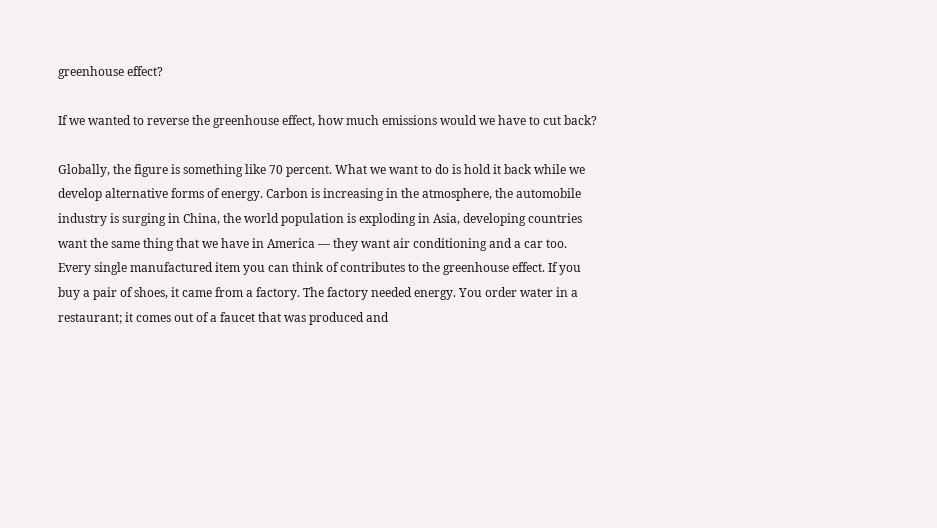greenhouse effect?

If we wanted to reverse the greenhouse effect, how much emissions would we have to cut back?

Globally, the figure is something like 70 percent. What we want to do is hold it back while we develop alternative forms of energy. Carbon is increasing in the atmosphere, the automobile industry is surging in China, the world population is exploding in Asia, developing countries want the same thing that we have in America — they want air conditioning and a car too. Every single manufactured item you can think of contributes to the greenhouse effect. If you buy a pair of shoes, it came from a factory. The factory needed energy. You order water in a restaurant; it comes out of a faucet that was produced and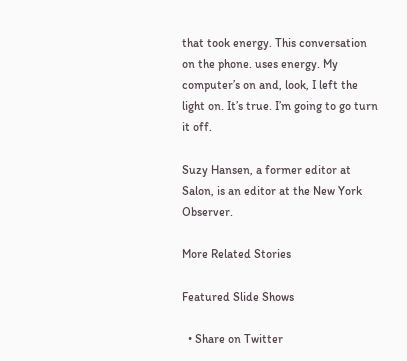that took energy. This conversation on the phone. uses energy. My computer’s on and, look, I left the light on. It’s true. I’m going to go turn it off.

Suzy Hansen, a former editor at Salon, is an editor at the New York Observer.

More Related Stories

Featured Slide Shows

  • Share on Twitter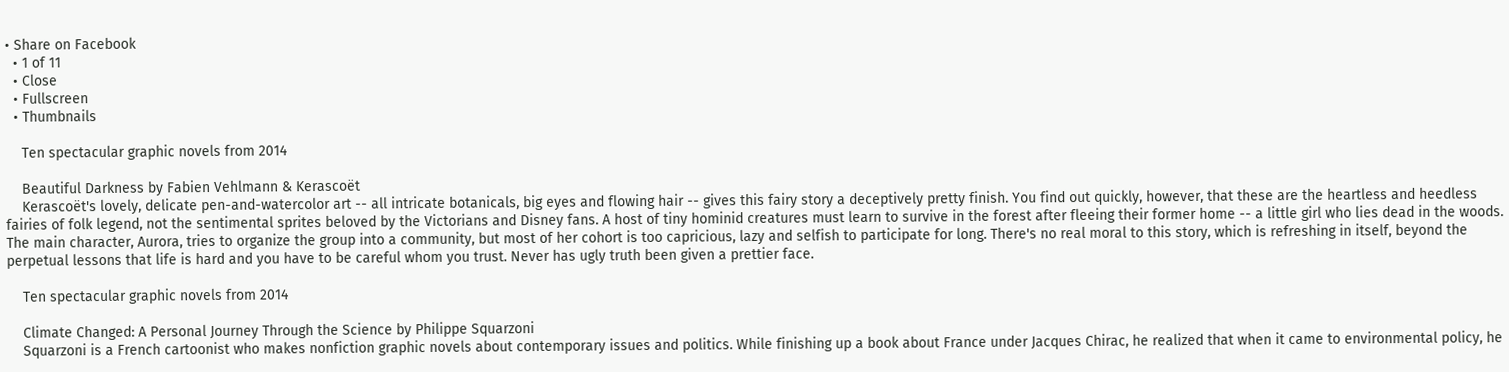• Share on Facebook
  • 1 of 11
  • Close
  • Fullscreen
  • Thumbnails

    Ten spectacular graphic novels from 2014

    Beautiful Darkness by Fabien Vehlmann & Kerascoët
    Kerascoët's lovely, delicate pen-and-watercolor art -- all intricate botanicals, big eyes and flowing hair -- gives this fairy story a deceptively pretty finish. You find out quickly, however, that these are the heartless and heedless fairies of folk legend, not the sentimental sprites beloved by the Victorians and Disney fans. A host of tiny hominid creatures must learn to survive in the forest after fleeing their former home -- a little girl who lies dead in the woods. The main character, Aurora, tries to organize the group into a community, but most of her cohort is too capricious, lazy and selfish to participate for long. There's no real moral to this story, which is refreshing in itself, beyond the perpetual lessons that life is hard and you have to be careful whom you trust. Never has ugly truth been given a prettier face.

    Ten spectacular graphic novels from 2014

    Climate Changed: A Personal Journey Through the Science by Philippe Squarzoni
    Squarzoni is a French cartoonist who makes nonfiction graphic novels about contemporary issues and politics. While finishing up a book about France under Jacques Chirac, he realized that when it came to environmental policy, he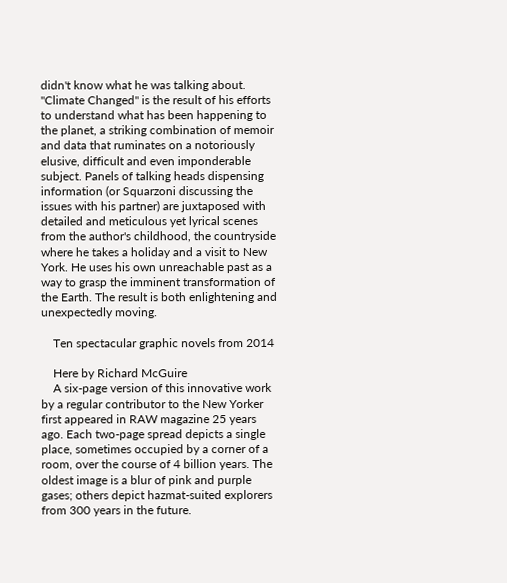didn't know what he was talking about. "Climate Changed" is the result of his efforts to understand what has been happening to the planet, a striking combination of memoir and data that ruminates on a notoriously elusive, difficult and even imponderable subject. Panels of talking heads dispensing information (or Squarzoni discussing the issues with his partner) are juxtaposed with detailed and meticulous yet lyrical scenes from the author's childhood, the countryside where he takes a holiday and a visit to New York. He uses his own unreachable past as a way to grasp the imminent transformation of the Earth. The result is both enlightening and unexpectedly moving.

    Ten spectacular graphic novels from 2014

    Here by Richard McGuire
    A six-page version of this innovative work by a regular contributor to the New Yorker first appeared in RAW magazine 25 years ago. Each two-page spread depicts a single place, sometimes occupied by a corner of a room, over the course of 4 billion years. The oldest image is a blur of pink and purple gases; others depict hazmat-suited explorers from 300 years in the future.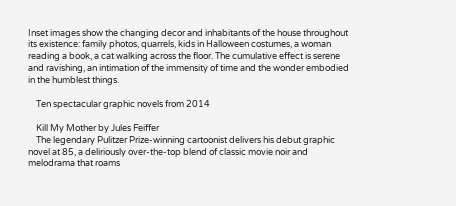Inset images show the changing decor and inhabitants of the house throughout its existence: family photos, quarrels, kids in Halloween costumes, a woman reading a book, a cat walking across the floor. The cumulative effect is serene and ravishing, an intimation of the immensity of time and the wonder embodied in the humblest things.

    Ten spectacular graphic novels from 2014

    Kill My Mother by Jules Feiffer
    The legendary Pulitzer Prize-winning cartoonist delivers his debut graphic novel at 85, a deliriously over-the-top blend of classic movie noir and melodrama that roams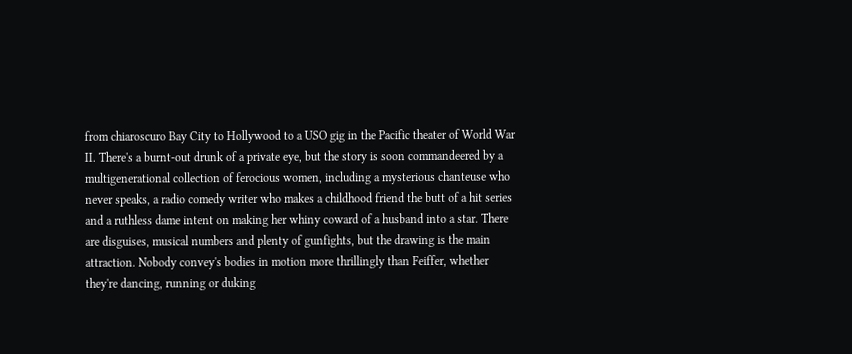from chiaroscuro Bay City to Hollywood to a USO gig in the Pacific theater of World War II. There's a burnt-out drunk of a private eye, but the story is soon commandeered by a multigenerational collection of ferocious women, including a mysterious chanteuse who never speaks, a radio comedy writer who makes a childhood friend the butt of a hit series and a ruthless dame intent on making her whiny coward of a husband into a star. There are disguises, musical numbers and plenty of gunfights, but the drawing is the main attraction. Nobody convey's bodies in motion more thrillingly than Feiffer, whether they're dancing, running or duking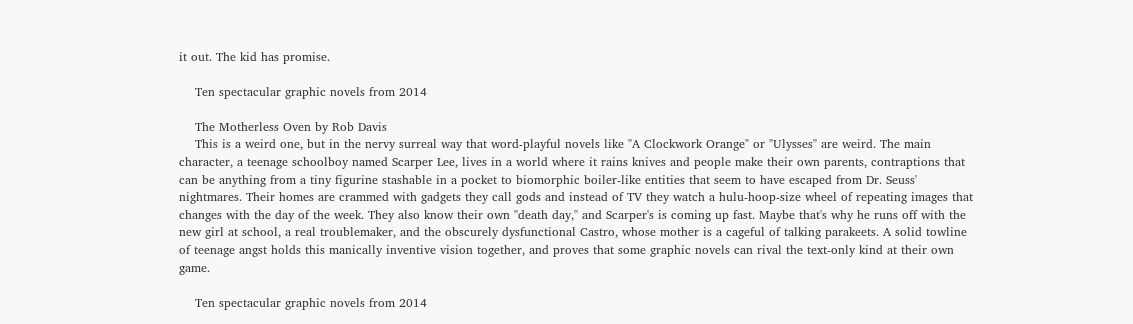it out. The kid has promise.

    Ten spectacular graphic novels from 2014

    The Motherless Oven by Rob Davis
    This is a weird one, but in the nervy surreal way that word-playful novels like "A Clockwork Orange" or "Ulysses" are weird. The main character, a teenage schoolboy named Scarper Lee, lives in a world where it rains knives and people make their own parents, contraptions that can be anything from a tiny figurine stashable in a pocket to biomorphic boiler-like entities that seem to have escaped from Dr. Seuss' nightmares. Their homes are crammed with gadgets they call gods and instead of TV they watch a hulu-hoop-size wheel of repeating images that changes with the day of the week. They also know their own "death day," and Scarper's is coming up fast. Maybe that's why he runs off with the new girl at school, a real troublemaker, and the obscurely dysfunctional Castro, whose mother is a cageful of talking parakeets. A solid towline of teenage angst holds this manically inventive vision together, and proves that some graphic novels can rival the text-only kind at their own game.

    Ten spectacular graphic novels from 2014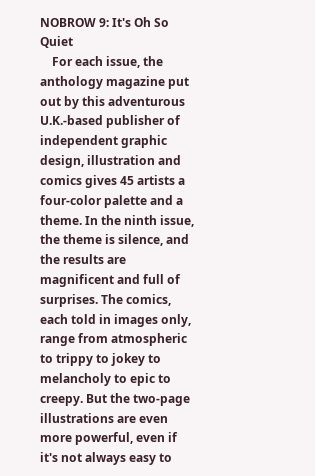NOBROW 9: It's Oh So Quiet
    For each issue, the anthology magazine put out by this adventurous U.K.-based publisher of independent graphic design, illustration and comics gives 45 artists a four-color palette and a theme. In the ninth issue, the theme is silence, and the results are magnificent and full of surprises. The comics, each told in images only, range from atmospheric to trippy to jokey to melancholy to epic to creepy. But the two-page illustrations are even more powerful, even if it's not always easy to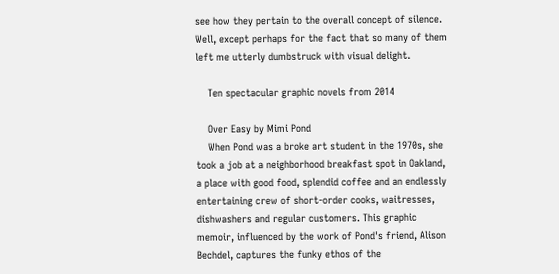see how they pertain to the overall concept of silence. Well, except perhaps for the fact that so many of them left me utterly dumbstruck with visual delight.

    Ten spectacular graphic novels from 2014

    Over Easy by Mimi Pond
    When Pond was a broke art student in the 1970s, she took a job at a neighborhood breakfast spot in Oakland, a place with good food, splendid coffee and an endlessly entertaining crew of short-order cooks, waitresses, dishwashers and regular customers. This graphic memoir, influenced by the work of Pond's friend, Alison Bechdel, captures the funky ethos of the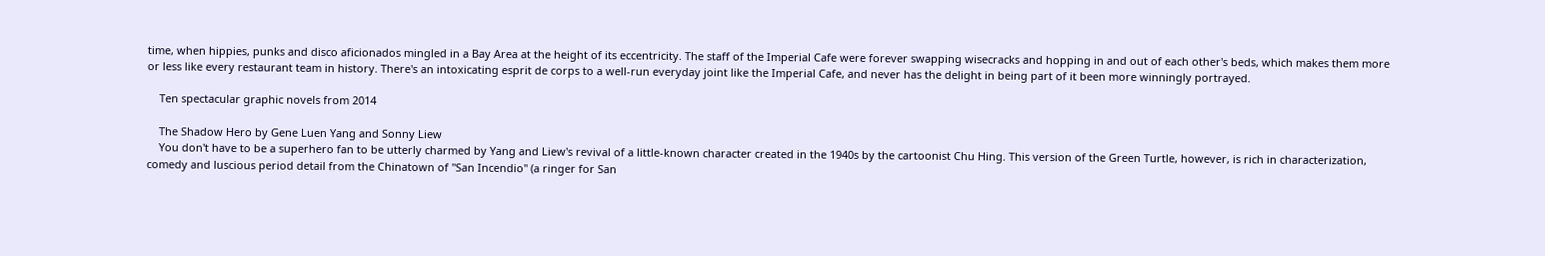time, when hippies, punks and disco aficionados mingled in a Bay Area at the height of its eccentricity. The staff of the Imperial Cafe were forever swapping wisecracks and hopping in and out of each other's beds, which makes them more or less like every restaurant team in history. There's an intoxicating esprit de corps to a well-run everyday joint like the Imperial Cafe, and never has the delight in being part of it been more winningly portrayed.

    Ten spectacular graphic novels from 2014

    The Shadow Hero by Gene Luen Yang and Sonny Liew
    You don't have to be a superhero fan to be utterly charmed by Yang and Liew's revival of a little-known character created in the 1940s by the cartoonist Chu Hing. This version of the Green Turtle, however, is rich in characterization, comedy and luscious period detail from the Chinatown of "San Incendio" (a ringer for San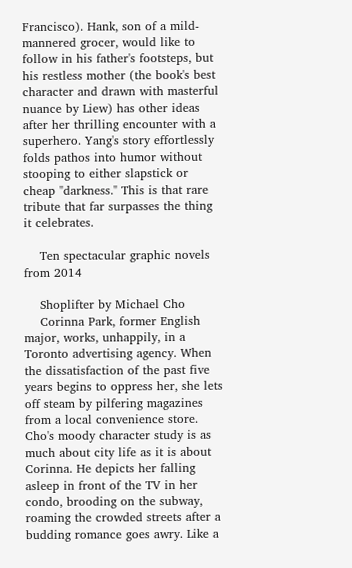Francisco). Hank, son of a mild-mannered grocer, would like to follow in his father's footsteps, but his restless mother (the book's best character and drawn with masterful nuance by Liew) has other ideas after her thrilling encounter with a superhero. Yang's story effortlessly folds pathos into humor without stooping to either slapstick or cheap "darkness." This is that rare tribute that far surpasses the thing it celebrates.

    Ten spectacular graphic novels from 2014

    Shoplifter by Michael Cho
    Corinna Park, former English major, works, unhappily, in a Toronto advertising agency. When the dissatisfaction of the past five years begins to oppress her, she lets off steam by pilfering magazines from a local convenience store. Cho's moody character study is as much about city life as it is about Corinna. He depicts her falling asleep in front of the TV in her condo, brooding on the subway, roaming the crowded streets after a budding romance goes awry. Like a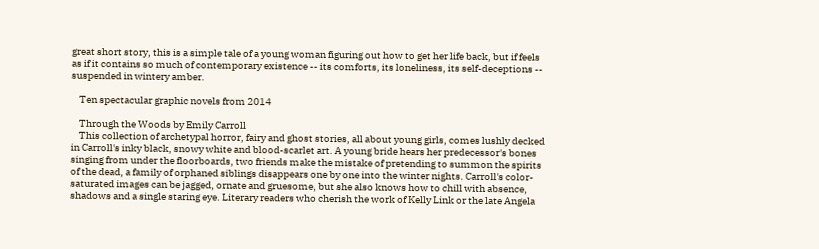great short story, this is a simple tale of a young woman figuring out how to get her life back, but if feels as if it contains so much of contemporary existence -- its comforts, its loneliness, its self-deceptions -- suspended in wintery amber.

    Ten spectacular graphic novels from 2014

    Through the Woods by Emily Carroll
    This collection of archetypal horror, fairy and ghost stories, all about young girls, comes lushly decked in Carroll's inky black, snowy white and blood-scarlet art. A young bride hears her predecessor's bones singing from under the floorboards, two friends make the mistake of pretending to summon the spirits of the dead, a family of orphaned siblings disappears one by one into the winter nights. Carroll's color-saturated images can be jagged, ornate and gruesome, but she also knows how to chill with absence, shadows and a single staring eye. Literary readers who cherish the work of Kelly Link or the late Angela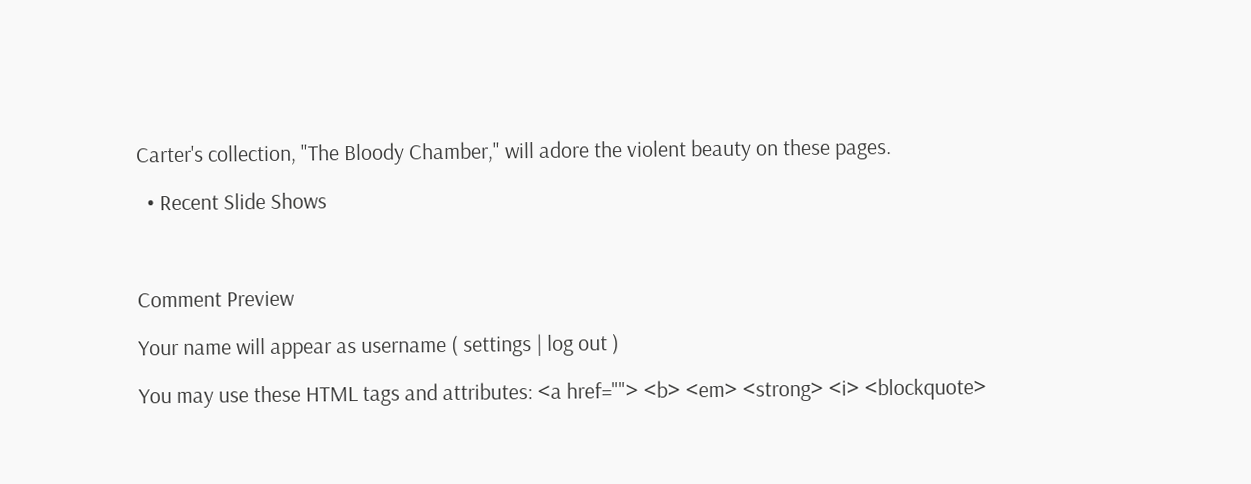Carter's collection, "The Bloody Chamber," will adore the violent beauty on these pages.

  • Recent Slide Shows



Comment Preview

Your name will appear as username ( settings | log out )

You may use these HTML tags and attributes: <a href=""> <b> <em> <strong> <i> <blockquote>